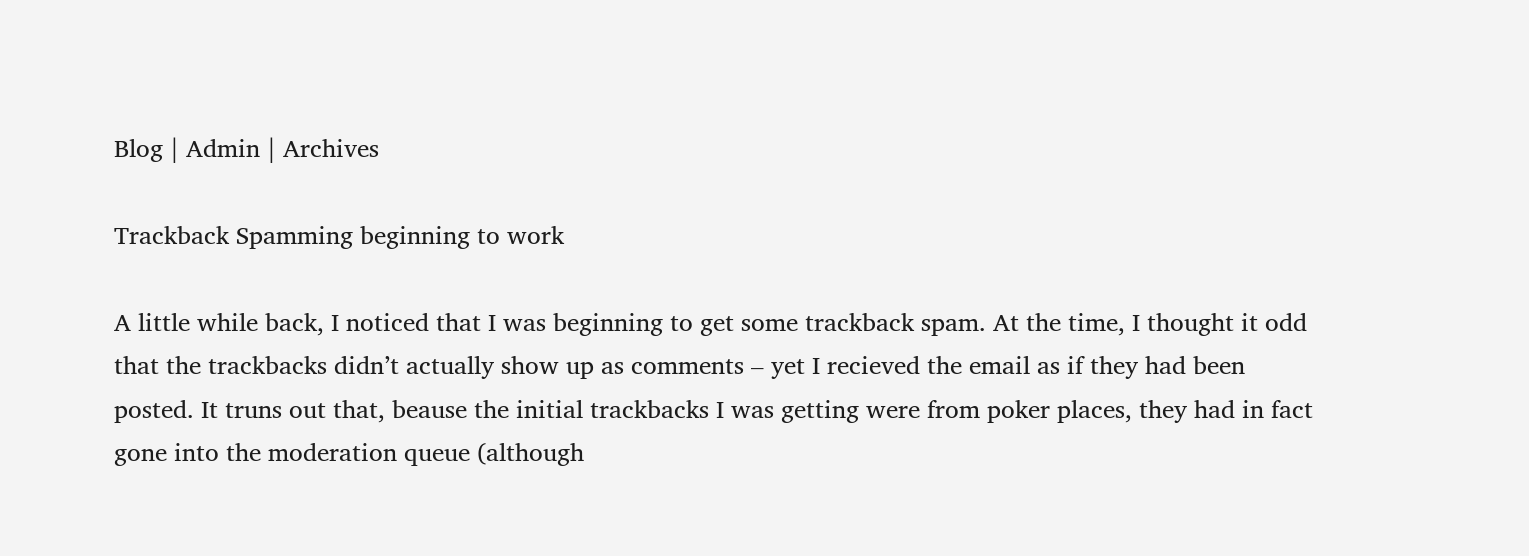Blog | Admin | Archives

Trackback Spamming beginning to work

A little while back, I noticed that I was beginning to get some trackback spam. At the time, I thought it odd that the trackbacks didn’t actually show up as comments – yet I recieved the email as if they had been posted. It truns out that, beause the initial trackbacks I was getting were from poker places, they had in fact gone into the moderation queue (although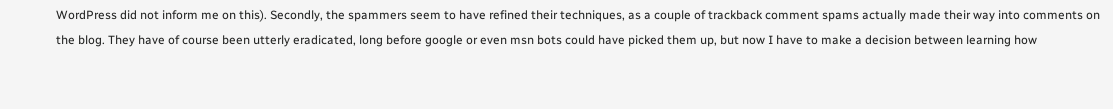WordPress did not inform me on this). Secondly, the spammers seem to have refined their techniques, as a couple of trackback comment spams actually made their way into comments on the blog. They have of course been utterly eradicated, long before google or even msn bots could have picked them up, but now I have to make a decision between learning how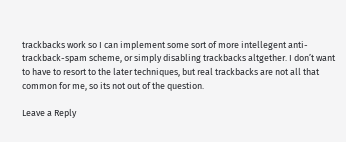trackbacks work so I can implement some sort of more intellegent anti-trackback-spam scheme, or simply disabling trackbacks altgether. I don’t want to have to resort to the later techniques, but real trackbacks are not all that common for me, so its not out of the question.

Leave a Reply